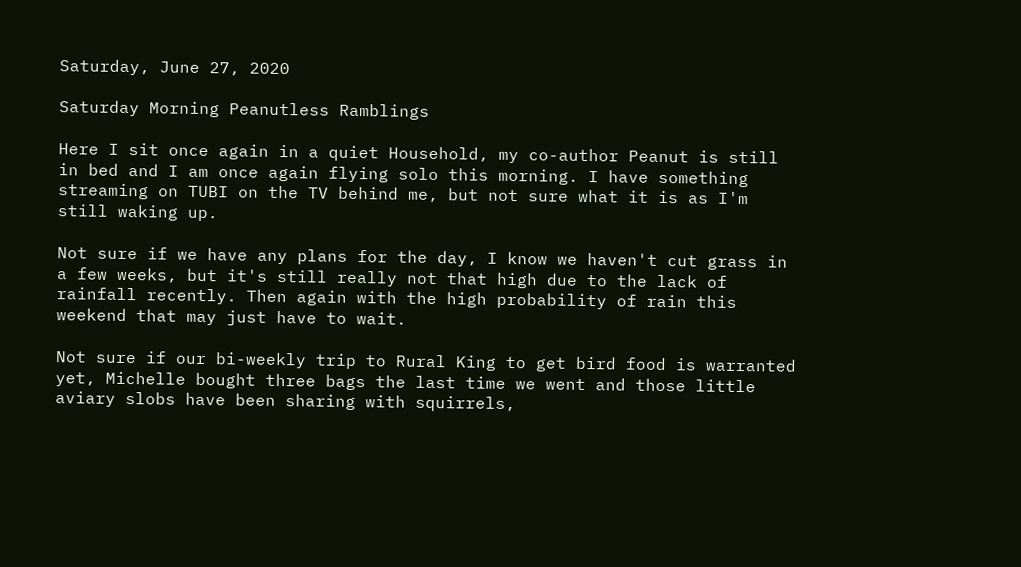Saturday, June 27, 2020

Saturday Morning Peanutless Ramblings

Here I sit once again in a quiet Household, my co-author Peanut is still in bed and I am once again flying solo this morning. I have something streaming on TUBI on the TV behind me, but not sure what it is as I'm still waking up.

Not sure if we have any plans for the day, I know we haven't cut grass in a few weeks, but it's still really not that high due to the lack of rainfall recently. Then again with the high probability of rain this weekend that may just have to wait.

Not sure if our bi-weekly trip to Rural King to get bird food is warranted yet, Michelle bought three bags the last time we went and those little aviary slobs have been sharing with squirrels,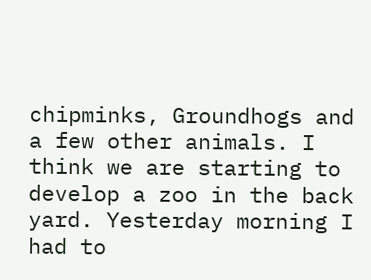chipminks, Groundhogs and a few other animals. I think we are starting to develop a zoo in the back yard. Yesterday morning I had to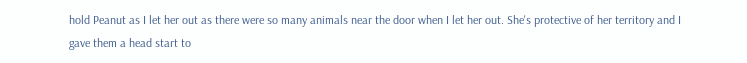hold Peanut as I let her out as there were so many animals near the door when I let her out. She's protective of her territory and I gave them a head start to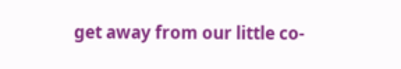get away from our little co-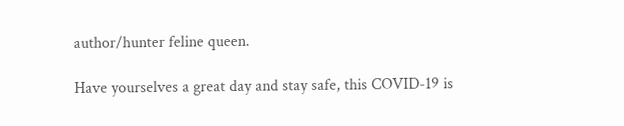author/hunter feline queen.

Have yourselves a great day and stay safe, this COVID-19 is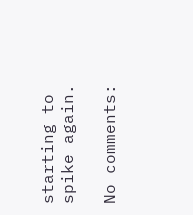starting to spike again.

No comments: